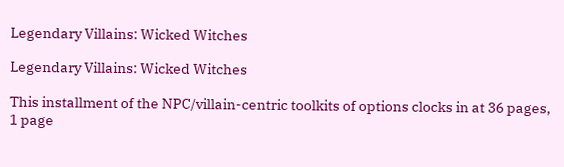Legendary Villains: Wicked Witches

Legendary Villains: Wicked Witches

This installment of the NPC/villain-centric toolkits of options clocks in at 36 pages, 1 page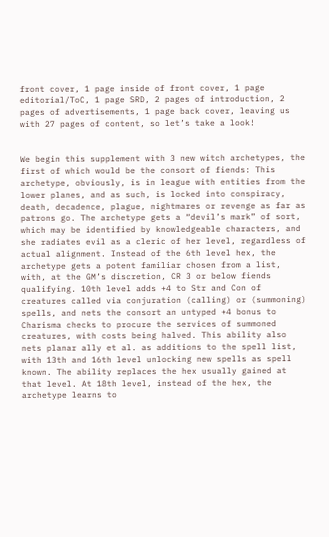front cover, 1 page inside of front cover, 1 page editorial/ToC, 1 page SRD, 2 pages of introduction, 2 pages of advertisements, 1 page back cover, leaving us with 27 pages of content, so let’s take a look!


We begin this supplement with 3 new witch archetypes, the first of which would be the consort of fiends: This archetype, obviously, is in league with entities from the lower planes, and as such, is locked into conspiracy, death, decadence, plague, nightmares or revenge as far as patrons go. The archetype gets a “devil’s mark” of sort, which may be identified by knowledgeable characters, and she radiates evil as a cleric of her level, regardless of actual alignment. Instead of the 6th level hex, the archetype gets a potent familiar chosen from a list, with, at the GM’s discretion, CR 3 or below fiends qualifying. 10th level adds +4 to Str and Con of creatures called via conjuration (calling) or (summoning) spells, and nets the consort an untyped +4 bonus to Charisma checks to procure the services of summoned creatures, with costs being halved. This ability also nets planar ally et al. as additions to the spell list, with 13th and 16th level unlocking new spells as spell known. The ability replaces the hex usually gained at that level. At 18th level, instead of the hex, the archetype learns to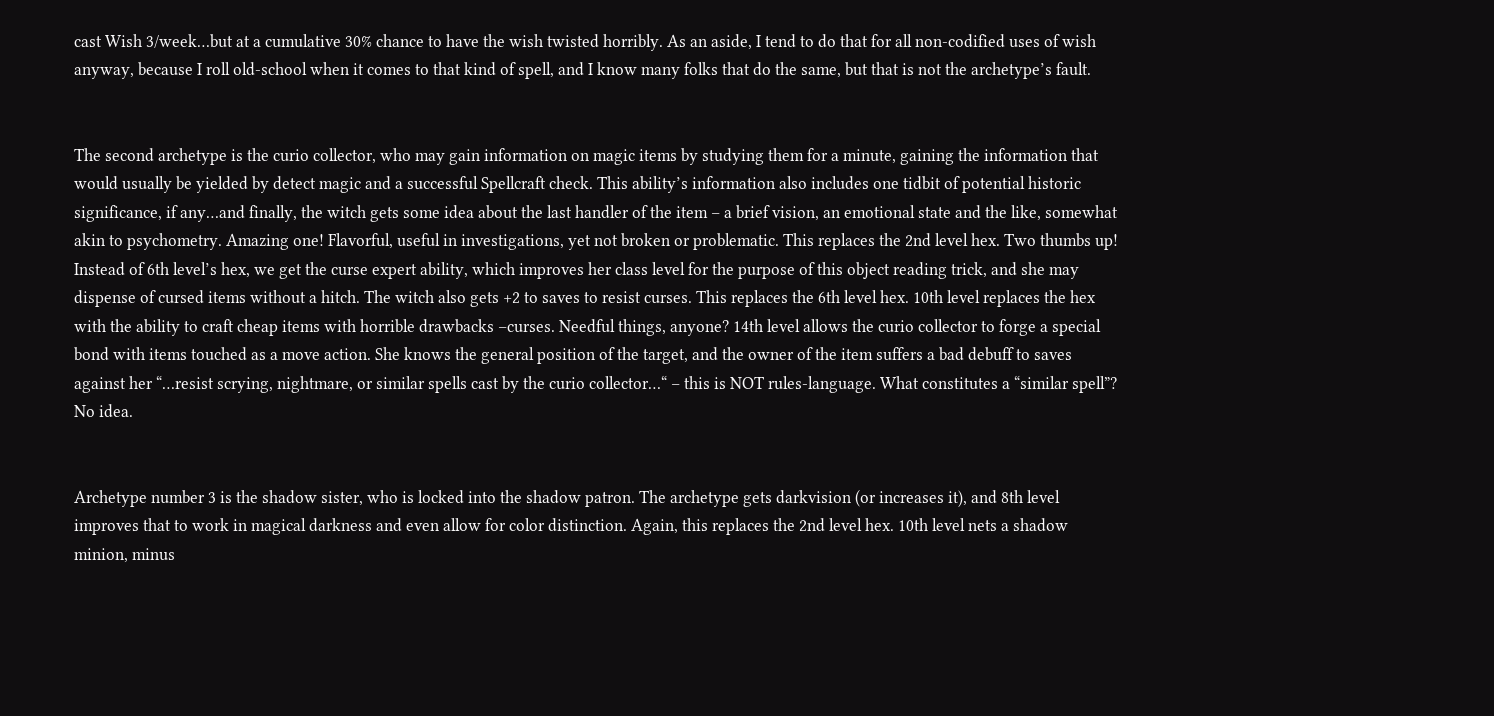cast Wish 3/week…but at a cumulative 30% chance to have the wish twisted horribly. As an aside, I tend to do that for all non-codified uses of wish anyway, because I roll old-school when it comes to that kind of spell, and I know many folks that do the same, but that is not the archetype’s fault.


The second archetype is the curio collector, who may gain information on magic items by studying them for a minute, gaining the information that would usually be yielded by detect magic and a successful Spellcraft check. This ability’s information also includes one tidbit of potential historic significance, if any…and finally, the witch gets some idea about the last handler of the item – a brief vision, an emotional state and the like, somewhat akin to psychometry. Amazing one! Flavorful, useful in investigations, yet not broken or problematic. This replaces the 2nd level hex. Two thumbs up! Instead of 6th level’s hex, we get the curse expert ability, which improves her class level for the purpose of this object reading trick, and she may dispense of cursed items without a hitch. The witch also gets +2 to saves to resist curses. This replaces the 6th level hex. 10th level replaces the hex with the ability to craft cheap items with horrible drawbacks –curses. Needful things, anyone? 14th level allows the curio collector to forge a special bond with items touched as a move action. She knows the general position of the target, and the owner of the item suffers a bad debuff to saves against her “…resist scrying, nightmare, or similar spells cast by the curio collector…“ – this is NOT rules-language. What constitutes a “similar spell”? No idea.


Archetype number 3 is the shadow sister, who is locked into the shadow patron. The archetype gets darkvision (or increases it), and 8th level improves that to work in magical darkness and even allow for color distinction. Again, this replaces the 2nd level hex. 10th level nets a shadow minion, minus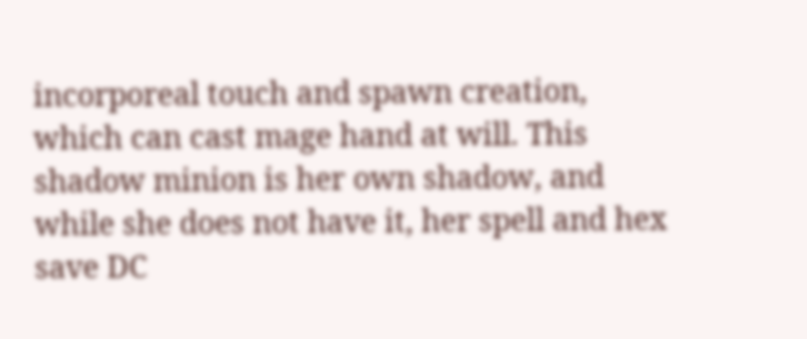incorporeal touch and spawn creation, which can cast mage hand at will. This shadow minion is her own shadow, and while she does not have it, her spell and hex save DC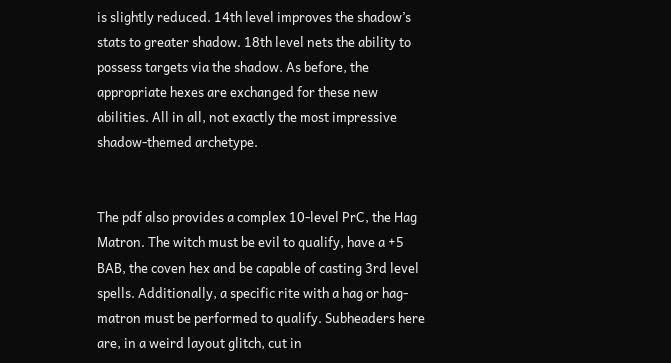is slightly reduced. 14th level improves the shadow’s stats to greater shadow. 18th level nets the ability to possess targets via the shadow. As before, the appropriate hexes are exchanged for these new abilities. All in all, not exactly the most impressive shadow-themed archetype.


The pdf also provides a complex 10-level PrC, the Hag Matron. The witch must be evil to qualify, have a +5 BAB, the coven hex and be capable of casting 3rd level spells. Additionally, a specific rite with a hag or hag-matron must be performed to qualify. Subheaders here are, in a weird layout glitch, cut in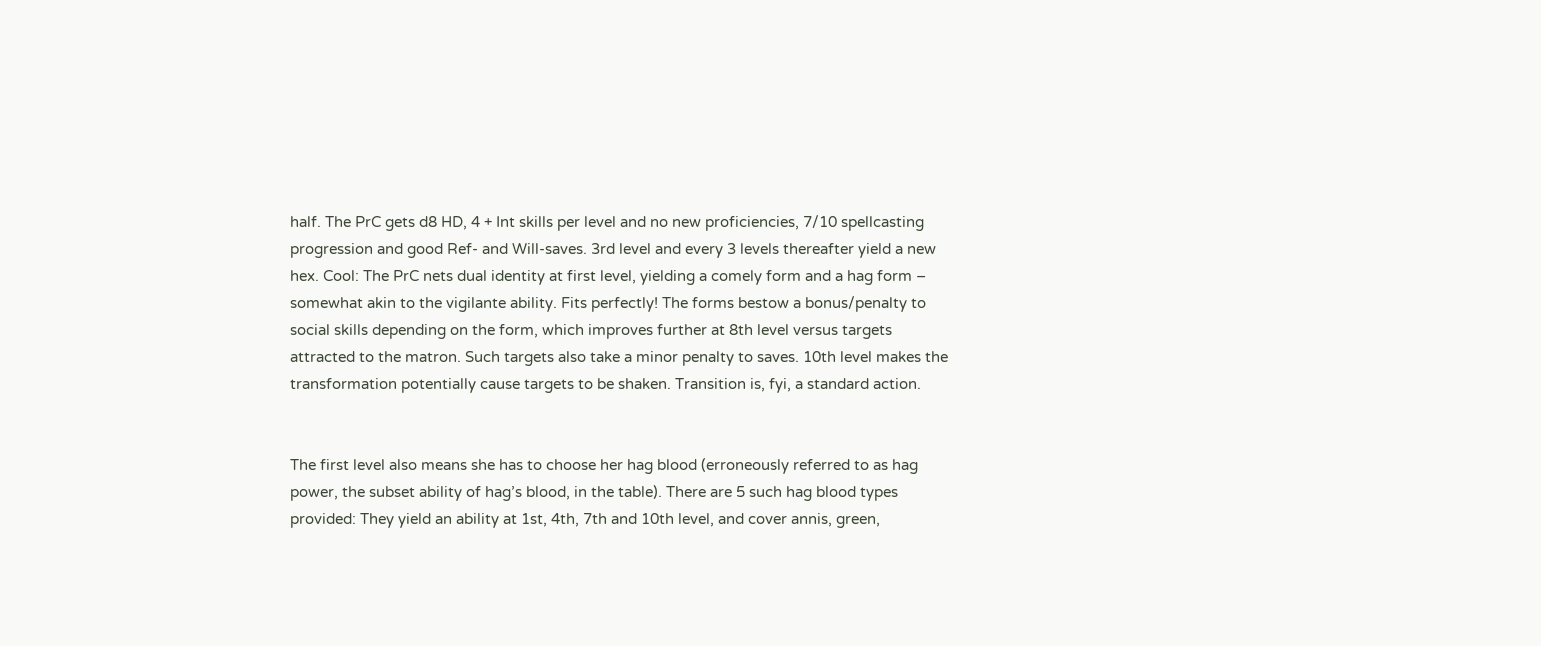half. The PrC gets d8 HD, 4 + Int skills per level and no new proficiencies, 7/10 spellcasting progression and good Ref- and Will-saves. 3rd level and every 3 levels thereafter yield a new hex. Cool: The PrC nets dual identity at first level, yielding a comely form and a hag form – somewhat akin to the vigilante ability. Fits perfectly! The forms bestow a bonus/penalty to social skills depending on the form, which improves further at 8th level versus targets attracted to the matron. Such targets also take a minor penalty to saves. 10th level makes the transformation potentially cause targets to be shaken. Transition is, fyi, a standard action.


The first level also means she has to choose her hag blood (erroneously referred to as hag power, the subset ability of hag’s blood, in the table). There are 5 such hag blood types provided: They yield an ability at 1st, 4th, 7th and 10th level, and cover annis, green,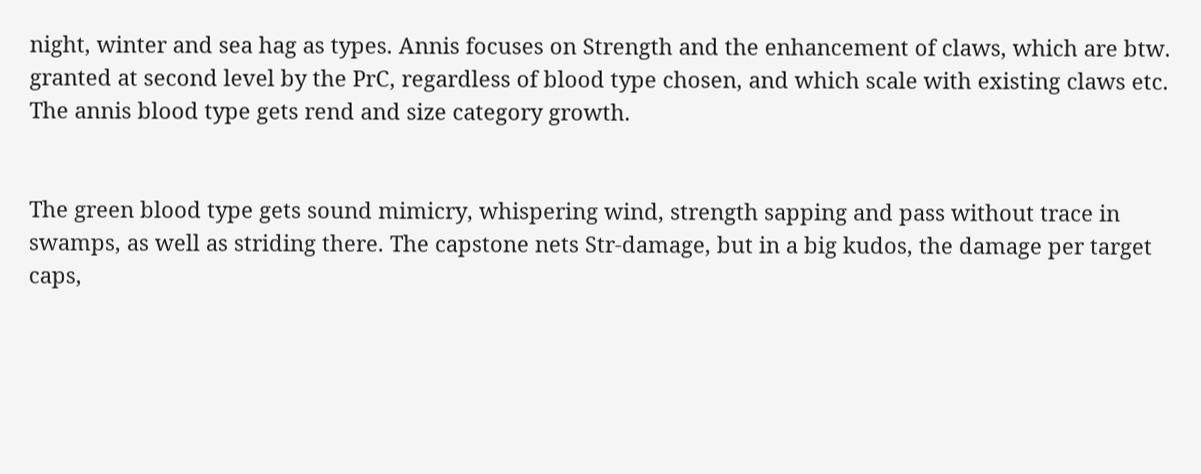night, winter and sea hag as types. Annis focuses on Strength and the enhancement of claws, which are btw. granted at second level by the PrC, regardless of blood type chosen, and which scale with existing claws etc. The annis blood type gets rend and size category growth.


The green blood type gets sound mimicry, whispering wind, strength sapping and pass without trace in swamps, as well as striding there. The capstone nets Str-damage, but in a big kudos, the damage per target caps,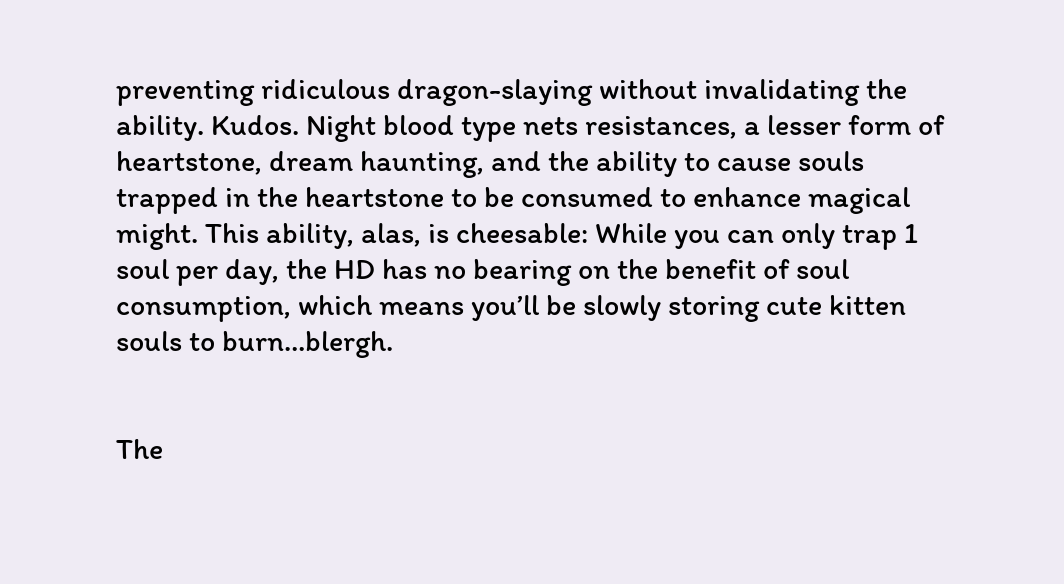preventing ridiculous dragon-slaying without invalidating the ability. Kudos. Night blood type nets resistances, a lesser form of heartstone, dream haunting, and the ability to cause souls trapped in the heartstone to be consumed to enhance magical might. This ability, alas, is cheesable: While you can only trap 1 soul per day, the HD has no bearing on the benefit of soul consumption, which means you’ll be slowly storing cute kitten souls to burn…blergh.


The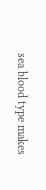sea blood type makes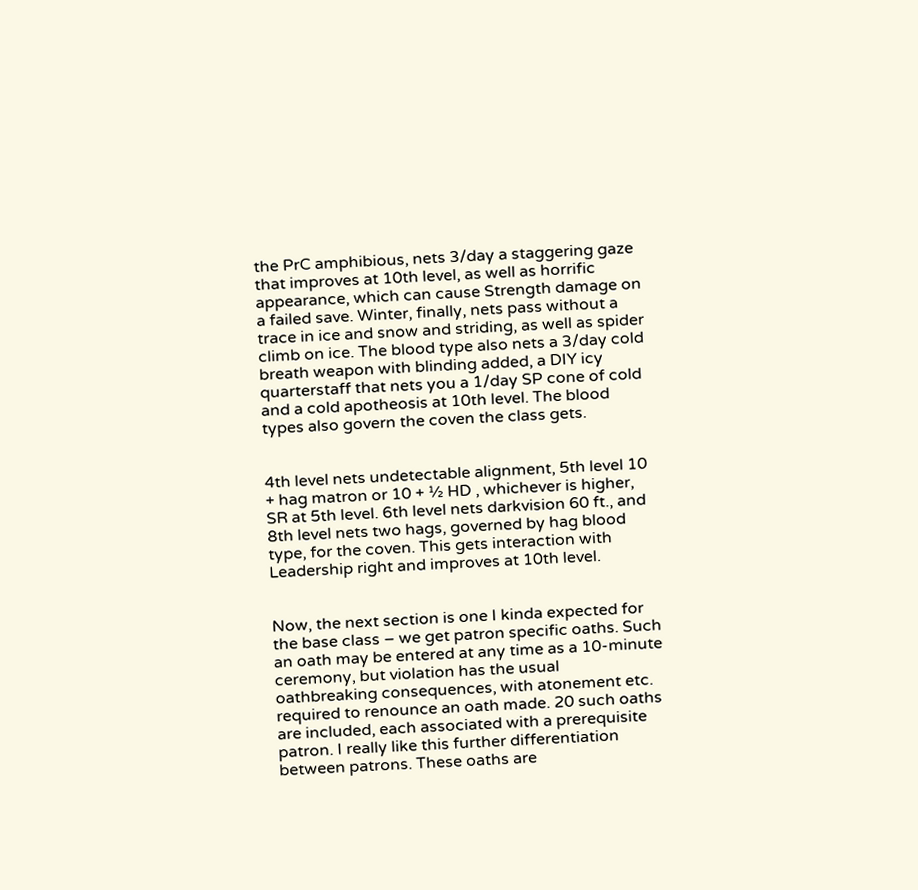the PrC amphibious, nets 3/day a staggering gaze that improves at 10th level, as well as horrific appearance, which can cause Strength damage on a failed save. Winter, finally, nets pass without a trace in ice and snow and striding, as well as spider climb on ice. The blood type also nets a 3/day cold breath weapon with blinding added, a DIY icy quarterstaff that nets you a 1/day SP cone of cold and a cold apotheosis at 10th level. The blood types also govern the coven the class gets.


4th level nets undetectable alignment, 5th level 10 + hag matron or 10 + ½ HD , whichever is higher, SR at 5th level. 6th level nets darkvision 60 ft., and 8th level nets two hags, governed by hag blood type, for the coven. This gets interaction with Leadership right and improves at 10th level.


Now, the next section is one I kinda expected for the base class – we get patron specific oaths. Such an oath may be entered at any time as a 10-minute ceremony, but violation has the usual oathbreaking consequences, with atonement etc. required to renounce an oath made. 20 such oaths are included, each associated with a prerequisite patron. I really like this further differentiation between patrons. These oaths are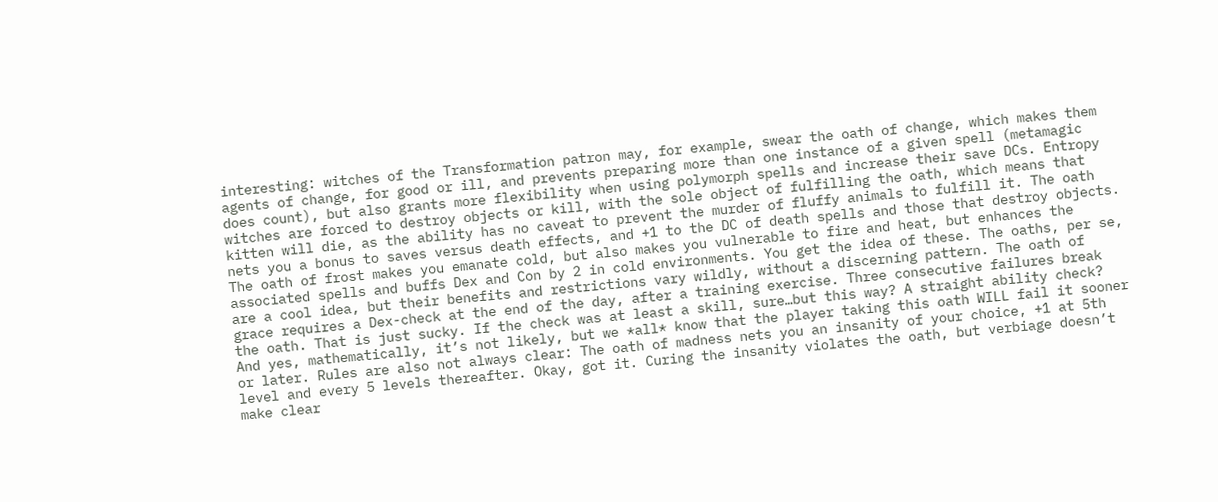interesting: witches of the Transformation patron may, for example, swear the oath of change, which makes them agents of change, for good or ill, and prevents preparing more than one instance of a given spell (metamagic does count), but also grants more flexibility when using polymorph spells and increase their save DCs. Entropy witches are forced to destroy objects or kill, with the sole object of fulfilling the oath, which means that kitten will die, as the ability has no caveat to prevent the murder of fluffy animals to fulfill it. The oath nets you a bonus to saves versus death effects, and +1 to the DC of death spells and those that destroy objects. The oath of frost makes you emanate cold, but also makes you vulnerable to fire and heat, but enhances the associated spells and buffs Dex and Con by 2 in cold environments. You get the idea of these. The oaths, per se, are a cool idea, but their benefits and restrictions vary wildly, without a discerning pattern. The oath of grace requires a Dex-check at the end of the day, after a training exercise. Three consecutive failures break the oath. That is just sucky. If the check was at least a skill, sure…but this way? A straight ability check? And yes, mathematically, it’s not likely, but we *all* know that the player taking this oath WILL fail it sooner or later. Rules are also not always clear: The oath of madness nets you an insanity of your choice, +1 at 5th level and every 5 levels thereafter. Okay, got it. Curing the insanity violates the oath, but verbiage doesn’t make clear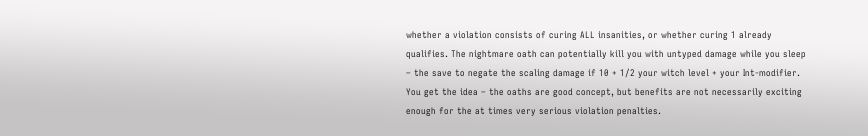whether a violation consists of curing ALL insanities, or whether curing 1 already qualifies. The nightmare oath can potentially kill you with untyped damage while you sleep – the save to negate the scaling damage if 10 + 1/2 your witch level + your Int-modifier. You get the idea – the oaths are good concept, but benefits are not necessarily exciting enough for the at times very serious violation penalties.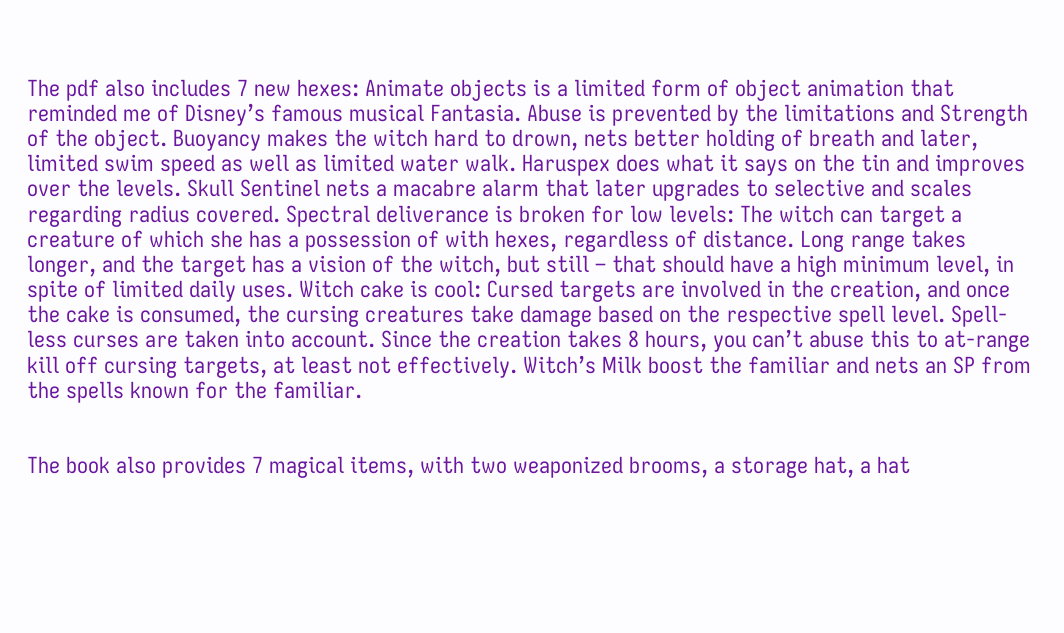The pdf also includes 7 new hexes: Animate objects is a limited form of object animation that reminded me of Disney’s famous musical Fantasia. Abuse is prevented by the limitations and Strength of the object. Buoyancy makes the witch hard to drown, nets better holding of breath and later, limited swim speed as well as limited water walk. Haruspex does what it says on the tin and improves over the levels. Skull Sentinel nets a macabre alarm that later upgrades to selective and scales regarding radius covered. Spectral deliverance is broken for low levels: The witch can target a creature of which she has a possession of with hexes, regardless of distance. Long range takes longer, and the target has a vision of the witch, but still – that should have a high minimum level, in spite of limited daily uses. Witch cake is cool: Cursed targets are involved in the creation, and once the cake is consumed, the cursing creatures take damage based on the respective spell level. Spell-less curses are taken into account. Since the creation takes 8 hours, you can’t abuse this to at-range kill off cursing targets, at least not effectively. Witch’s Milk boost the familiar and nets an SP from the spells known for the familiar.


The book also provides 7 magical items, with two weaponized brooms, a storage hat, a hat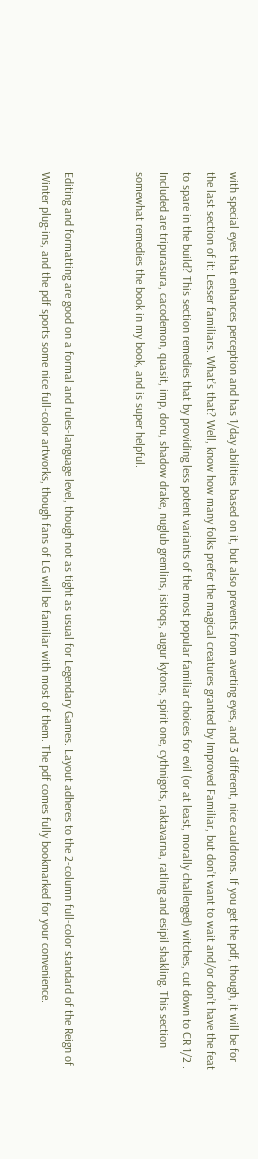with special eyes that enhances perception and has 1/day abilities based on it, but also prevents from averting eyes, and 3 different, nice cauldrons. If you get the pdf, though, it will be for the last section of it: Lesser familiars. What’s that? Well, know how many folks prefer the magical creatures granted by Improved Familiar, but don’t want to wait and/or don’t have the feat to spare in the build? This section remedies that by providing less potent variants of the most popular familiar choices for evil (or at least, morally challenged) witches, cut down to CR 1/2 . Included are tripurasura, cacodemon, quasit, imp, doru, shadow drake, nuglub gremlins, isitoqs, augur kytons, spirit one, cythnigots, raktavarna, ratling and esipil shakling. This section somewhat remedies the book in my book, and is super helpful.


Editing and formatting are good on a formal and rules-language level, though not as tight as usual for Legendary Games. Layout adheres to the 2-column full-color standard of the Reign of Winter plug-ins, and the pdf sports some nice full-color artworks, though fans of LG will be familiar with most of them. The pdf comes fully bookmarked for your convenience.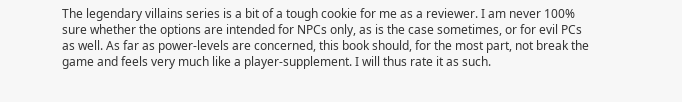The legendary villains series is a bit of a tough cookie for me as a reviewer. I am never 100% sure whether the options are intended for NPCs only, as is the case sometimes, or for evil PCs as well. As far as power-levels are concerned, this book should, for the most part, not break the game and feels very much like a player-supplement. I will thus rate it as such.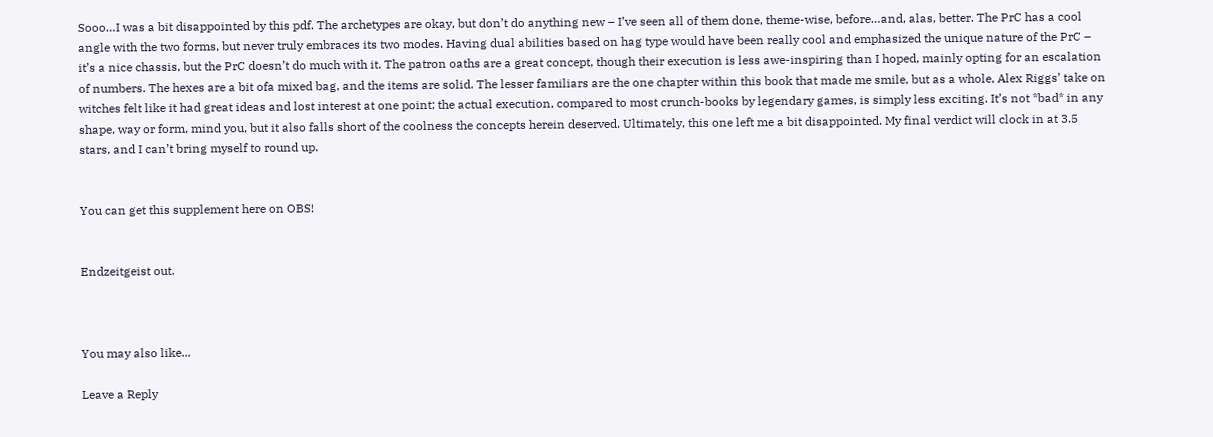Sooo…I was a bit disappointed by this pdf. The archetypes are okay, but don’t do anything new – I’ve seen all of them done, theme-wise, before…and, alas, better. The PrC has a cool angle with the two forms, but never truly embraces its two modes. Having dual abilities based on hag type would have been really cool and emphasized the unique nature of the PrC – it’s a nice chassis, but the PrC doesn’t do much with it. The patron oaths are a great concept, though their execution is less awe-inspiring than I hoped, mainly opting for an escalation of numbers. The hexes are a bit ofa mixed bag, and the items are solid. The lesser familiars are the one chapter within this book that made me smile, but as a whole, Alex Riggs’ take on witches felt like it had great ideas and lost interest at one point; the actual execution, compared to most crunch-books by legendary games, is simply less exciting. It’s not *bad* in any shape, way or form, mind you, but it also falls short of the coolness the concepts herein deserved. Ultimately, this one left me a bit disappointed. My final verdict will clock in at 3.5 stars, and I can’t bring myself to round up.


You can get this supplement here on OBS!


Endzeitgeist out.



You may also like...

Leave a Reply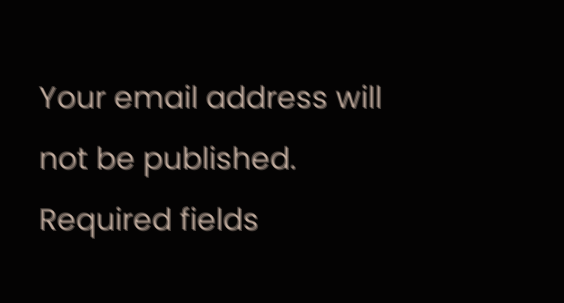Your email address will not be published. Required fields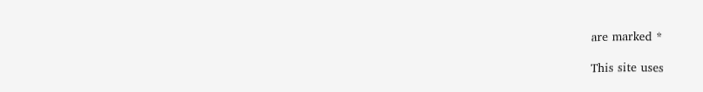are marked *

This site uses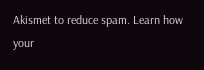Akismet to reduce spam. Learn how your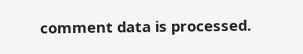comment data is processed.